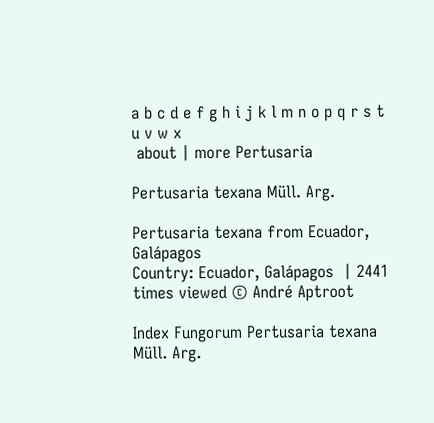a b c d e f g h i j k l m n o p q r s t u v w x
 about | more Pertusaria

Pertusaria texana Müll. Arg.

Pertusaria texana from Ecuador, Galápagos
Country: Ecuador, Galápagos  | 2441 times viewed © André Aptroot

Index Fungorum Pertusaria texana Müll. Arg.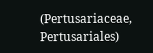(Pertusariaceae, Pertusariales)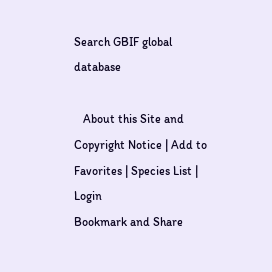Search GBIF global database

   About this Site and Copyright Notice | Add to Favorites | Species List | Login
Bookmark and Share